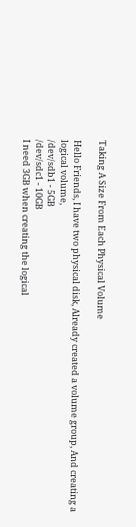Taking A Size From Each Physical Volume

Hello Friends, I have two physical disk, Already created a volume group, And creating a logical volume,
/dev/sdb1 - 5GB
/dev/sdc1 - 10GB
I need 3GB when creating the logical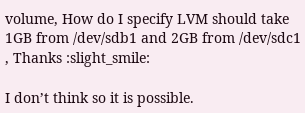volume, How do I specify LVM should take 1GB from /dev/sdb1 and 2GB from /dev/sdc1 , Thanks :slight_smile:

I don’t think so it is possible.